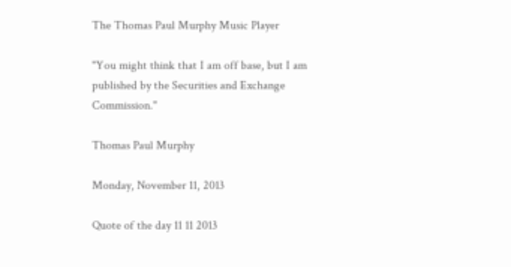The Thomas Paul Murphy Music Player

"You might think that I am off base, but I am published by the Securities and Exchange Commission."

Thomas Paul Murphy

Monday, November 11, 2013

Quote of the day 11 11 2013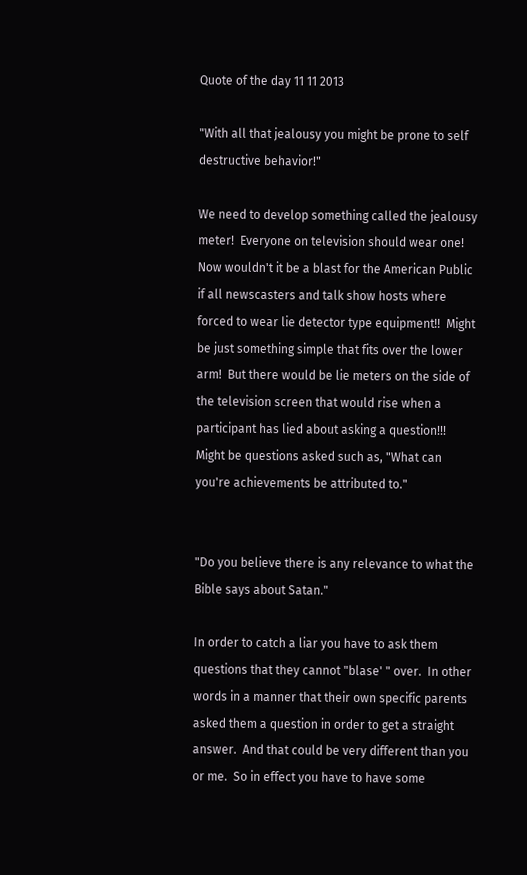Quote of the day 11 11 2013

"With all that jealousy you might be prone to self destructive behavior!"

We need to develop something called the jealousy meter!  Everyone on television should wear one!  Now wouldn't it be a blast for the American Public if all newscasters and talk show hosts where forced to wear lie detector type equipment!!  Might be just something simple that fits over the lower arm!  But there would be lie meters on the side of the television screen that would rise when a participant has lied about asking a question!!!   Might be questions asked such as, "What can you're achievements be attributed to."


"Do you believe there is any relevance to what the Bible says about Satan."

In order to catch a liar you have to ask them questions that they cannot "blase' " over.  In other words in a manner that their own specific parents asked them a question in order to get a straight answer.  And that could be very different than you or me.  So in effect you have to have some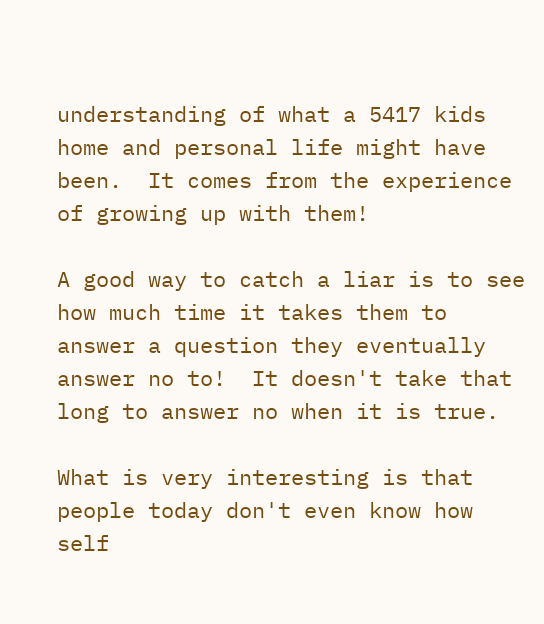understanding of what a 5417 kids home and personal life might have been.  It comes from the experience of growing up with them!

A good way to catch a liar is to see how much time it takes them to answer a question they eventually answer no to!  It doesn't take that long to answer no when it is true.

What is very interesting is that people today don't even know how self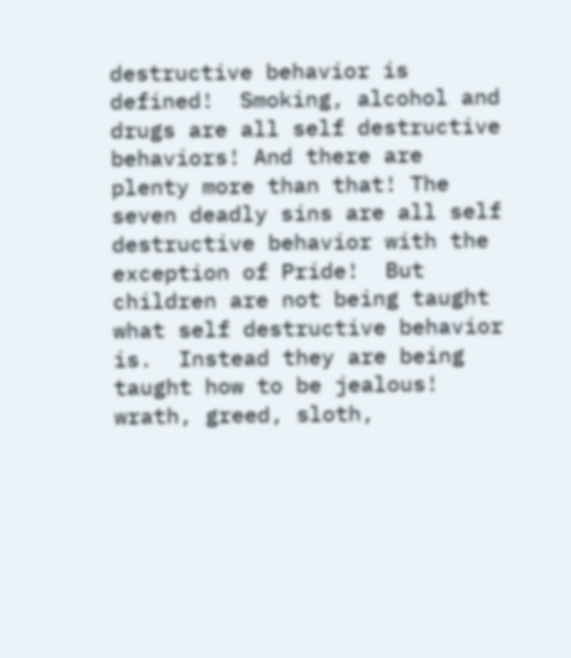destructive behavior is defined!  Smoking, alcohol and drugs are all self destructive behaviors! And there are plenty more than that! The seven deadly sins are all self destructive behavior with the exception of Pride!  But children are not being taught what self destructive behavior is.  Instead they are being taught how to be jealous!  wrath, greed, sloth,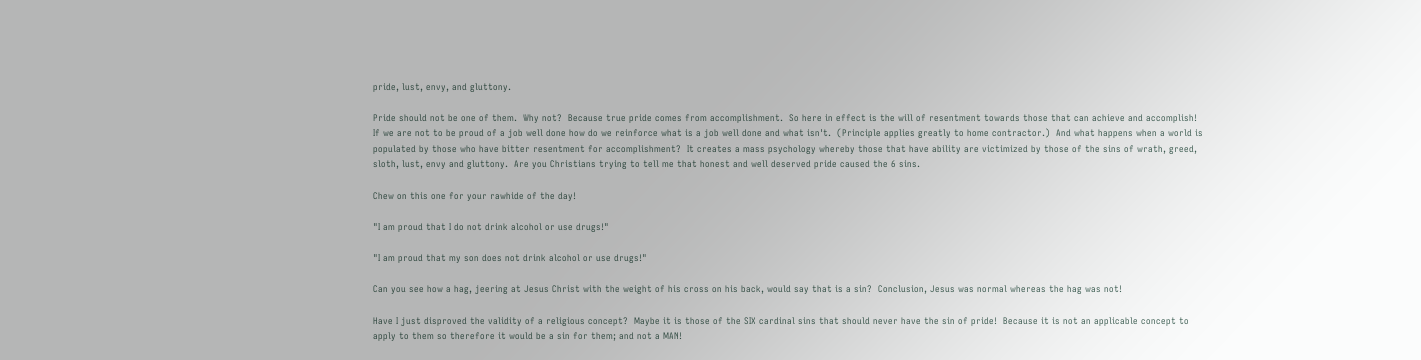pride, lust, envy, and gluttony.

Pride should not be one of them.  Why not?  Because true pride comes from accomplishment.  So here in effect is the will of resentment towards those that can achieve and accomplish!  If we are not to be proud of a job well done how do we reinforce what is a job well done and what isn't.  (Principle applies greatly to home contractor.)  And what happens when a world is populated by those who have bitter resentment for accomplishment?  It creates a mass psychology whereby those that have ability are victimized by those of the sins of wrath, greed, sloth, lust, envy and gluttony.  Are you Christians trying to tell me that honest and well deserved pride caused the 6 sins.

Chew on this one for your rawhide of the day!

"I am proud that I do not drink alcohol or use drugs!"

"I am proud that my son does not drink alcohol or use drugs!"

Can you see how a hag, jeering at Jesus Christ with the weight of his cross on his back, would say that is a sin?  Conclusion, Jesus was normal whereas the hag was not!

Have I just disproved the validity of a religious concept?  Maybe it is those of the SIX cardinal sins that should never have the sin of pride!  Because it is not an applicable concept to apply to them so therefore it would be a sin for them; and not a MAN!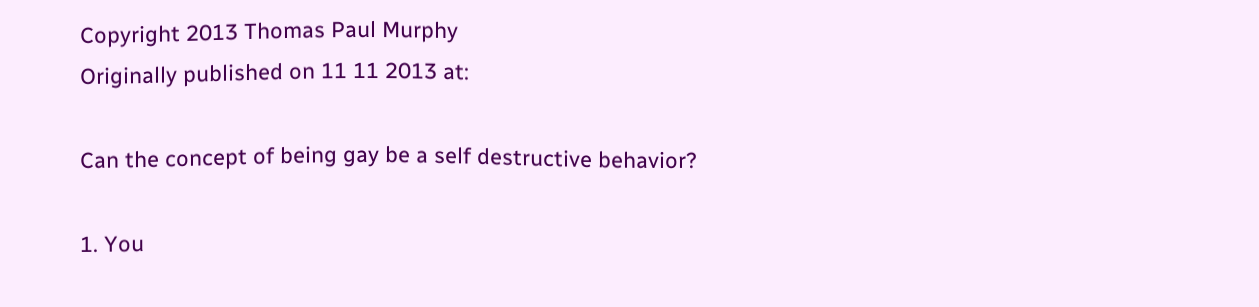Copyright 2013 Thomas Paul Murphy
Originally published on 11 11 2013 at:

Can the concept of being gay be a self destructive behavior?

1. You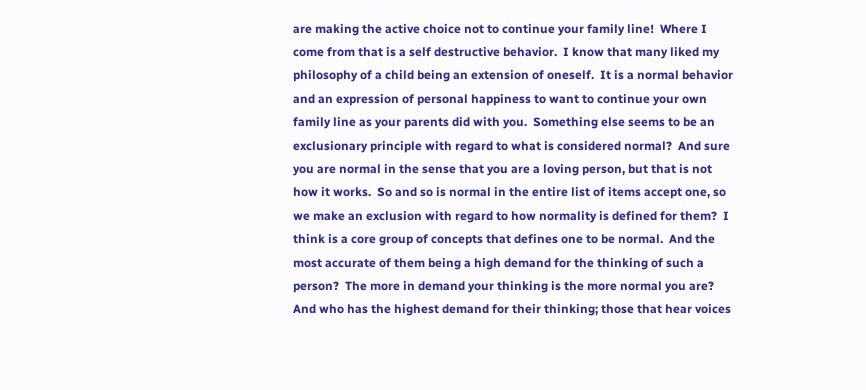are making the active choice not to continue your family line!  Where I come from that is a self destructive behavior.  I know that many liked my philosophy of a child being an extension of oneself.  It is a normal behavior and an expression of personal happiness to want to continue your own family line as your parents did with you.  Something else seems to be an exclusionary principle with regard to what is considered normal?  And sure you are normal in the sense that you are a loving person, but that is not how it works.  So and so is normal in the entire list of items accept one, so we make an exclusion with regard to how normality is defined for them?  I think is a core group of concepts that defines one to be normal.  And the most accurate of them being a high demand for the thinking of such a person?  The more in demand your thinking is the more normal you are?  And who has the highest demand for their thinking; those that hear voices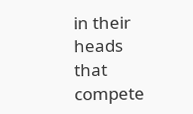in their heads that compete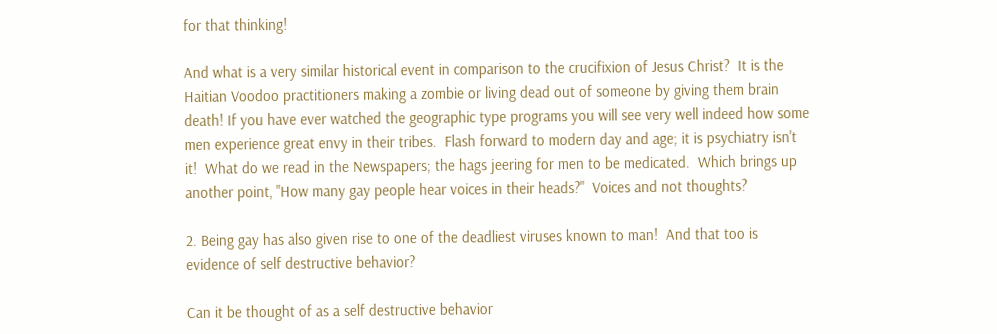for that thinking!

And what is a very similar historical event in comparison to the crucifixion of Jesus Christ?  It is the Haitian Voodoo practitioners making a zombie or living dead out of someone by giving them brain death! If you have ever watched the geographic type programs you will see very well indeed how some men experience great envy in their tribes.  Flash forward to modern day and age; it is psychiatry isn't it!  What do we read in the Newspapers; the hags jeering for men to be medicated.  Which brings up another point, "How many gay people hear voices in their heads?"  Voices and not thoughts?

2. Being gay has also given rise to one of the deadliest viruses known to man!  And that too is evidence of self destructive behavior?

Can it be thought of as a self destructive behavior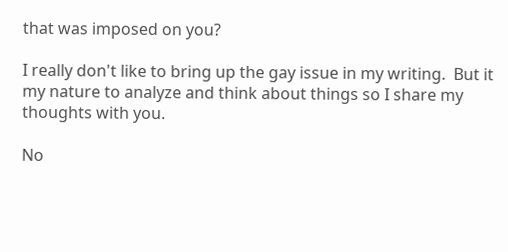that was imposed on you?

I really don't like to bring up the gay issue in my writing.  But it my nature to analyze and think about things so I share my thoughts with you.

No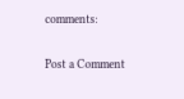comments:

Post a Comment